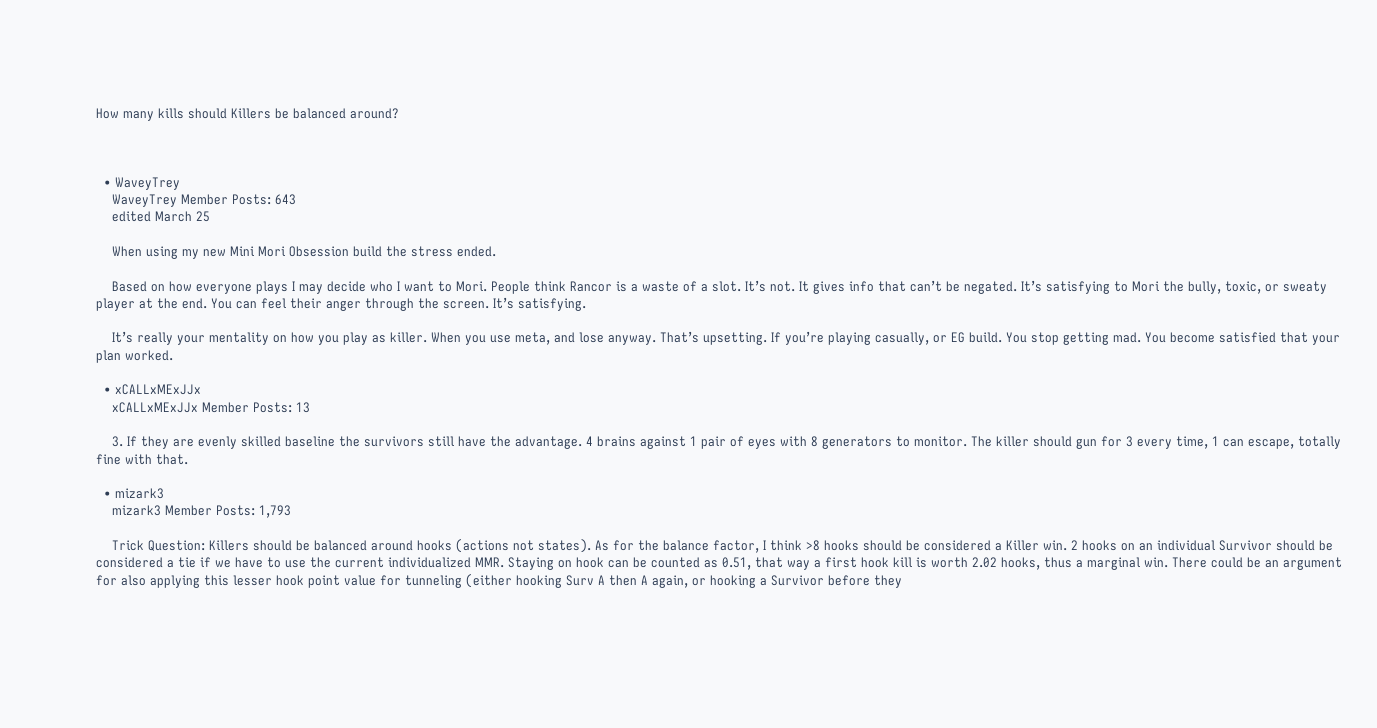How many kills should Killers be balanced around?



  • WaveyTrey
    WaveyTrey Member Posts: 643
    edited March 25

    When using my new Mini Mori Obsession build the stress ended.

    Based on how everyone plays I may decide who I want to Mori. People think Rancor is a waste of a slot. It’s not. It gives info that can’t be negated. It’s satisfying to Mori the bully, toxic, or sweaty player at the end. You can feel their anger through the screen. It’s satisfying.

    It’s really your mentality on how you play as killer. When you use meta, and lose anyway. That’s upsetting. If you’re playing casually, or EG build. You stop getting mad. You become satisfied that your plan worked.

  • xCALLxMExJJx
    xCALLxMExJJx Member Posts: 13

    3. If they are evenly skilled baseline the survivors still have the advantage. 4 brains against 1 pair of eyes with 8 generators to monitor. The killer should gun for 3 every time, 1 can escape, totally fine with that.

  • mizark3
    mizark3 Member Posts: 1,793

    Trick Question: Killers should be balanced around hooks (actions not states). As for the balance factor, I think >8 hooks should be considered a Killer win. 2 hooks on an individual Survivor should be considered a tie if we have to use the current individualized MMR. Staying on hook can be counted as 0.51, that way a first hook kill is worth 2.02 hooks, thus a marginal win. There could be an argument for also applying this lesser hook point value for tunneling (either hooking Surv A then A again, or hooking a Survivor before they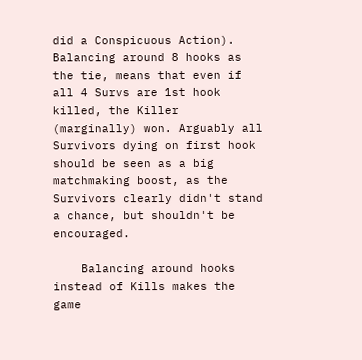did a Conspicuous Action). Balancing around 8 hooks as the tie, means that even if all 4 Survs are 1st hook killed, the Killer (marginally) won. Arguably all Survivors dying on first hook should be seen as a big matchmaking boost, as the Survivors clearly didn't stand a chance, but shouldn't be encouraged.

    Balancing around hooks instead of Kills makes the game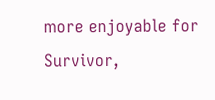more enjoyable for Survivor,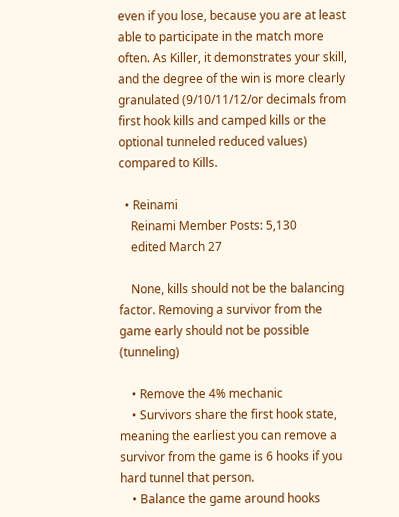even if you lose, because you are at least able to participate in the match more often. As Killer, it demonstrates your skill, and the degree of the win is more clearly granulated (9/10/11/12/or decimals from first hook kills and camped kills or the optional tunneled reduced values) compared to Kills.

  • Reinami
    Reinami Member Posts: 5,130
    edited March 27

    None, kills should not be the balancing factor. Removing a survivor from the game early should not be possible (tunneling)

    • Remove the 4% mechanic
    • Survivors share the first hook state, meaning the earliest you can remove a survivor from the game is 6 hooks if you hard tunnel that person.
    • Balance the game around hooks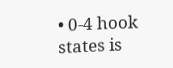• 0-4 hook states is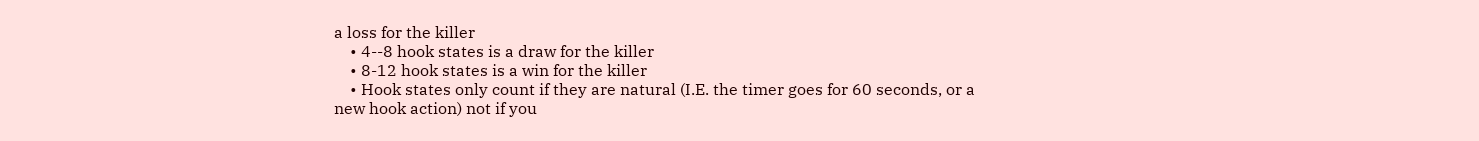a loss for the killer
    • 4--8 hook states is a draw for the killer
    • 8-12 hook states is a win for the killer
    • Hook states only count if they are natural (I.E. the timer goes for 60 seconds, or a new hook action) not if you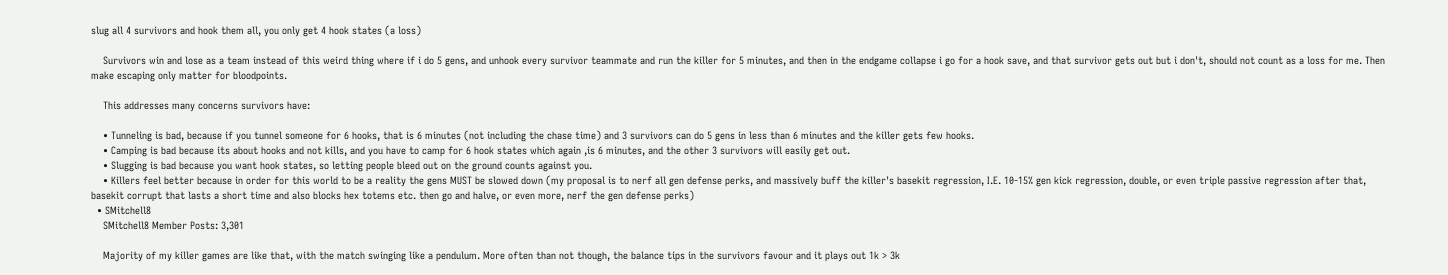slug all 4 survivors and hook them all, you only get 4 hook states (a loss)

    Survivors win and lose as a team instead of this weird thing where if i do 5 gens, and unhook every survivor teammate and run the killer for 5 minutes, and then in the endgame collapse i go for a hook save, and that survivor gets out but i don't, should not count as a loss for me. Then make escaping only matter for bloodpoints.

    This addresses many concerns survivors have:

    • Tunneling is bad, because if you tunnel someone for 6 hooks, that is 6 minutes (not including the chase time) and 3 survivors can do 5 gens in less than 6 minutes and the killer gets few hooks.
    • Camping is bad because its about hooks and not kills, and you have to camp for 6 hook states which again ,is 6 minutes, and the other 3 survivors will easily get out.
    • Slugging is bad because you want hook states, so letting people bleed out on the ground counts against you.
    • Killers feel better because in order for this world to be a reality the gens MUST be slowed down (my proposal is to nerf all gen defense perks, and massively buff the killer's basekit regression, I.E. 10-15% gen kick regression, double, or even triple passive regression after that, basekit corrupt that lasts a short time and also blocks hex totems etc. then go and halve, or even more, nerf the gen defense perks)
  • SMitchell8
    SMitchell8 Member Posts: 3,301

    Majority of my killer games are like that, with the match swinging like a pendulum. More often than not though, the balance tips in the survivors favour and it plays out 1k > 3k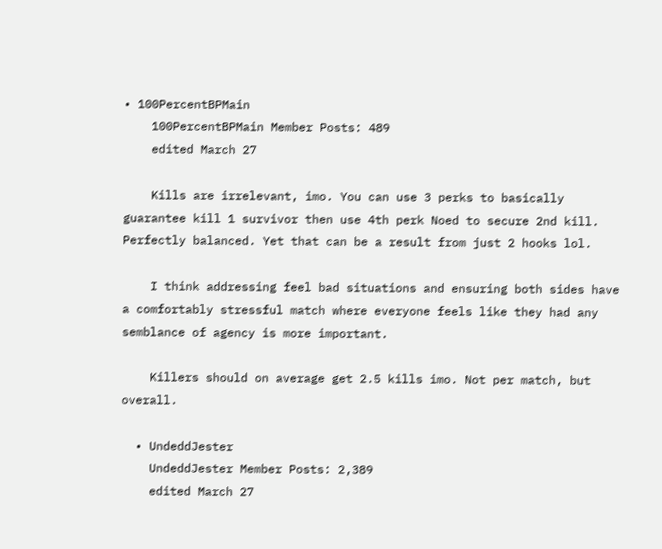• 100PercentBPMain
    100PercentBPMain Member Posts: 489
    edited March 27

    Kills are irrelevant, imo. You can use 3 perks to basically guarantee kill 1 survivor then use 4th perk Noed to secure 2nd kill. Perfectly balanced. Yet that can be a result from just 2 hooks lol.

    I think addressing feel bad situations and ensuring both sides have a comfortably stressful match where everyone feels like they had any semblance of agency is more important.

    Killers should on average get 2.5 kills imo. Not per match, but overall.

  • UndeddJester
    UndeddJester Member Posts: 2,389
    edited March 27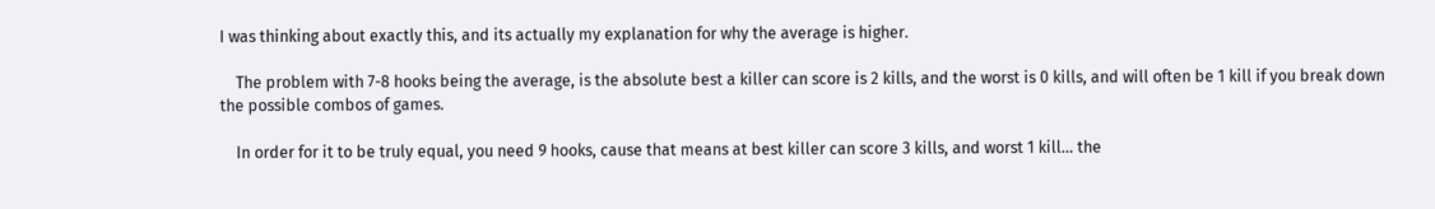I was thinking about exactly this, and its actually my explanation for why the average is higher.

    The problem with 7-8 hooks being the average, is the absolute best a killer can score is 2 kills, and the worst is 0 kills, and will often be 1 kill if you break down the possible combos of games.

    In order for it to be truly equal, you need 9 hooks, cause that means at best killer can score 3 kills, and worst 1 kill... the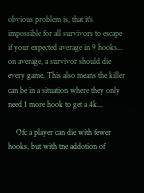obvious problem is, that it's impossible for all survivors to escape if your expected average in 9 hooks... on average, a survivor should die every game. This also means the killer can be in a situation where they only need 1 more hook to get a 4k...

    Ofc a player can die with fewer hooks, but with tne addotion of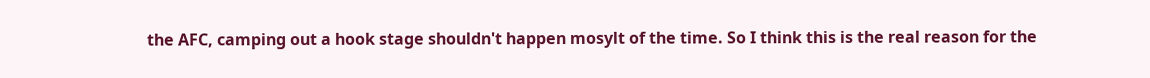the AFC, camping out a hook stage shouldn't happen mosylt of the time. So I think this is the real reason for the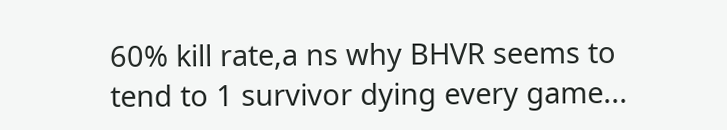60% kill rate,a ns why BHVR seems to tend to 1 survivor dying every game...